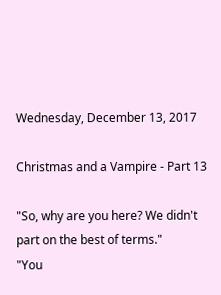Wednesday, December 13, 2017

Christmas and a Vampire - Part 13

"So, why are you here? We didn't part on the best of terms."
"You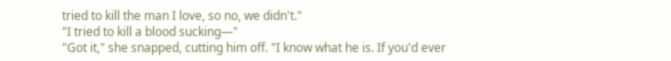tried to kill the man I love, so no, we didn't."
"I tried to kill a blood sucking—"
"Got it," she snapped, cutting him off. "I know what he is. If you'd ever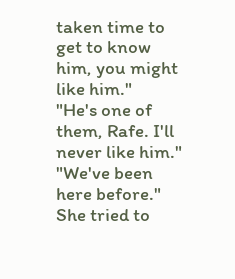taken time to get to know him, you might like him."
"He's one of them, Rafe. I'll never like him."
"We've been here before." She tried to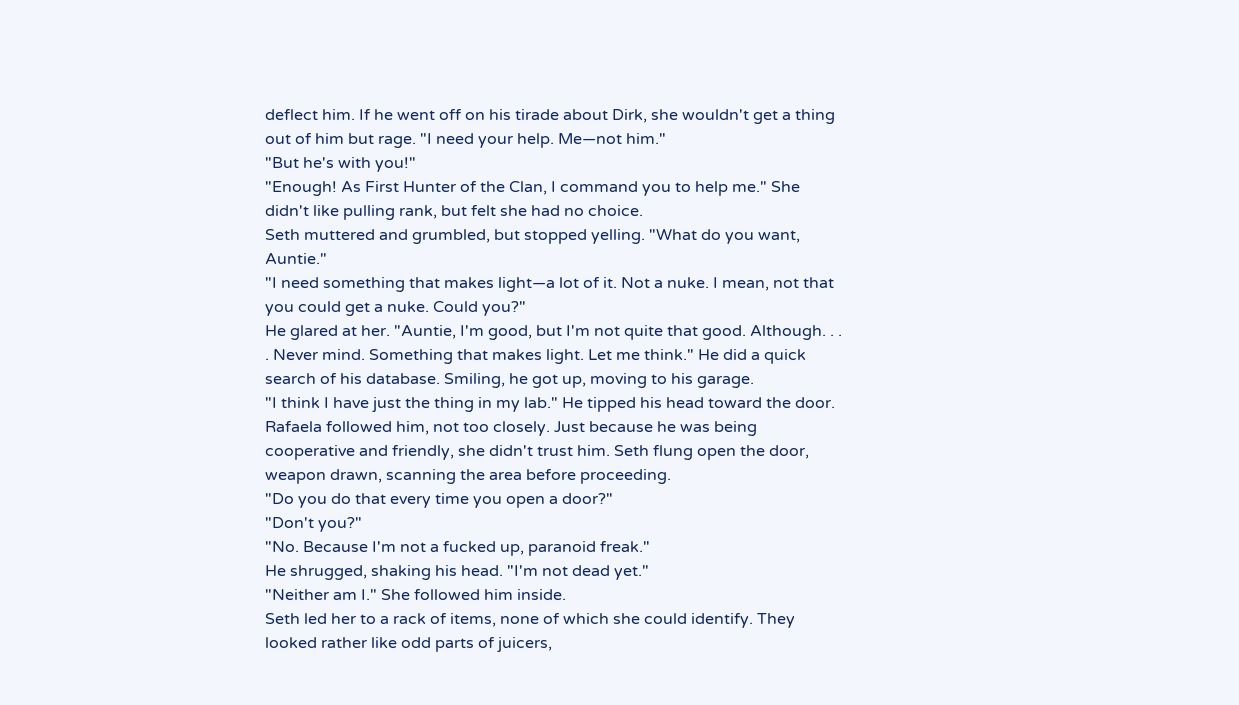deflect him. If he went off on his tirade about Dirk, she wouldn't get a thing out of him but rage. "I need your help. Me—not him."
"But he's with you!"
"Enough! As First Hunter of the Clan, I command you to help me." She didn't like pulling rank, but felt she had no choice.
Seth muttered and grumbled, but stopped yelling. "What do you want, Auntie."
"I need something that makes light—a lot of it. Not a nuke. I mean, not that you could get a nuke. Could you?"
He glared at her. "Auntie, I'm good, but I'm not quite that good. Although. . . . Never mind. Something that makes light. Let me think." He did a quick search of his database. Smiling, he got up, moving to his garage.
"I think I have just the thing in my lab." He tipped his head toward the door.
Rafaela followed him, not too closely. Just because he was being cooperative and friendly, she didn't trust him. Seth flung open the door, weapon drawn, scanning the area before proceeding.
"Do you do that every time you open a door?"
"Don't you?"
"No. Because I'm not a fucked up, paranoid freak."
He shrugged, shaking his head. "I'm not dead yet."
"Neither am I." She followed him inside.
Seth led her to a rack of items, none of which she could identify. They looked rather like odd parts of juicers,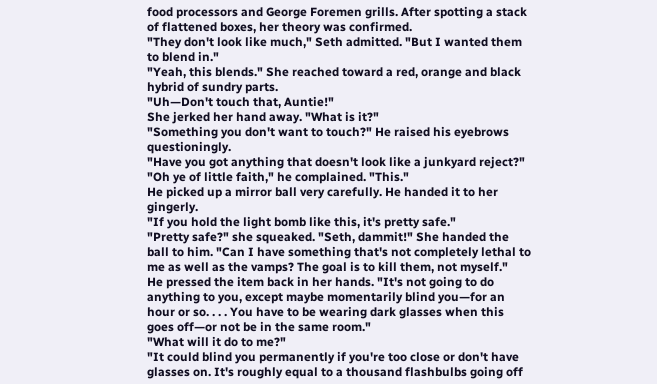food processors and George Foremen grills. After spotting a stack of flattened boxes, her theory was confirmed.
"They don't look like much," Seth admitted. "But I wanted them to blend in."
"Yeah, this blends." She reached toward a red, orange and black hybrid of sundry parts.
"Uh—Don't touch that, Auntie!"
She jerked her hand away. "What is it?"
"Something you don't want to touch?" He raised his eyebrows questioningly.
"Have you got anything that doesn't look like a junkyard reject?"
"Oh ye of little faith," he complained. "This."
He picked up a mirror ball very carefully. He handed it to her gingerly.
"If you hold the light bomb like this, it's pretty safe."
"Pretty safe?" she squeaked. "Seth, dammit!" She handed the ball to him. "Can I have something that's not completely lethal to me as well as the vamps? The goal is to kill them, not myself."
He pressed the item back in her hands. "It's not going to do anything to you, except maybe momentarily blind you—for an hour or so. . . . You have to be wearing dark glasses when this goes off—or not be in the same room."
"What will it do to me?"
"It could blind you permanently if you're too close or don't have glasses on. It's roughly equal to a thousand flashbulbs going off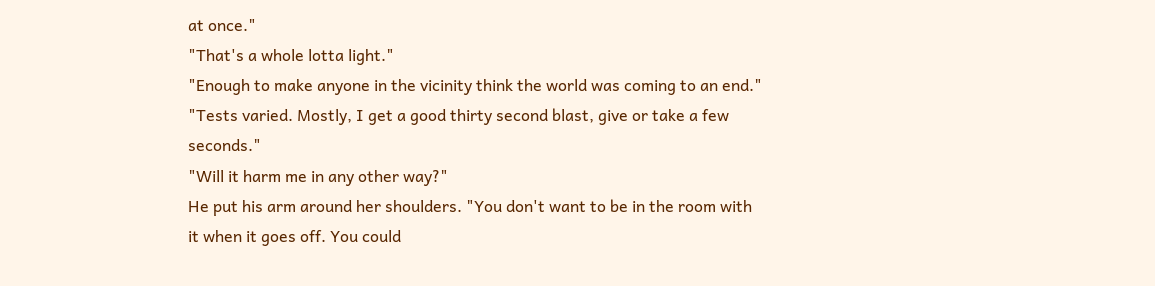at once."
"That's a whole lotta light."
"Enough to make anyone in the vicinity think the world was coming to an end."
"Tests varied. Mostly, I get a good thirty second blast, give or take a few seconds."
"Will it harm me in any other way?"
He put his arm around her shoulders. "You don't want to be in the room with it when it goes off. You could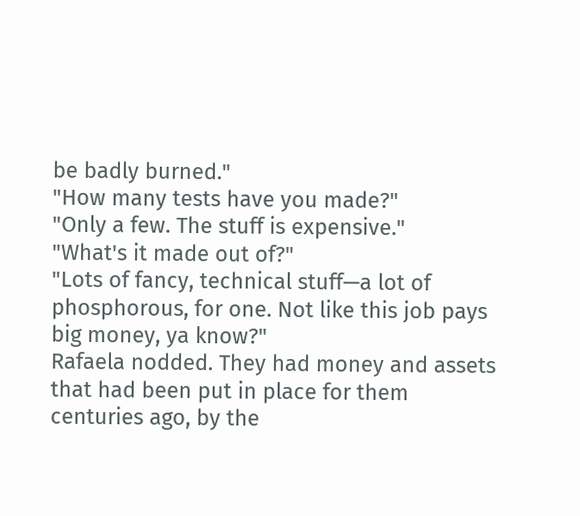be badly burned."
"How many tests have you made?"
"Only a few. The stuff is expensive."
"What's it made out of?"
"Lots of fancy, technical stuff—a lot of phosphorous, for one. Not like this job pays big money, ya know?"
Rafaela nodded. They had money and assets that had been put in place for them centuries ago, by the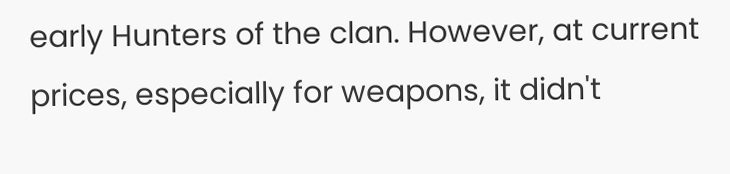early Hunters of the clan. However, at current prices, especially for weapons, it didn't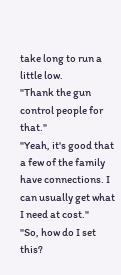take long to run a little low.
"Thank the gun control people for that."
"Yeah, it's good that a few of the family have connections. I can usually get what I need at cost."
"So, how do I set this?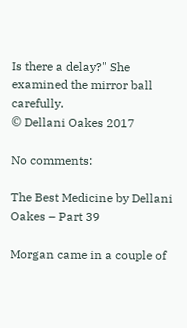Is there a delay?" She examined the mirror ball carefully.
© Dellani Oakes 2017

No comments:

The Best Medicine by Dellani Oakes – Part 39

Morgan came in a couple of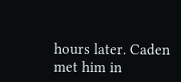hours later. Caden met him in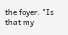the foyer. "Is that my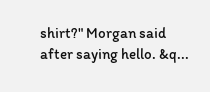shirt?" Morgan said after saying hello. &q...